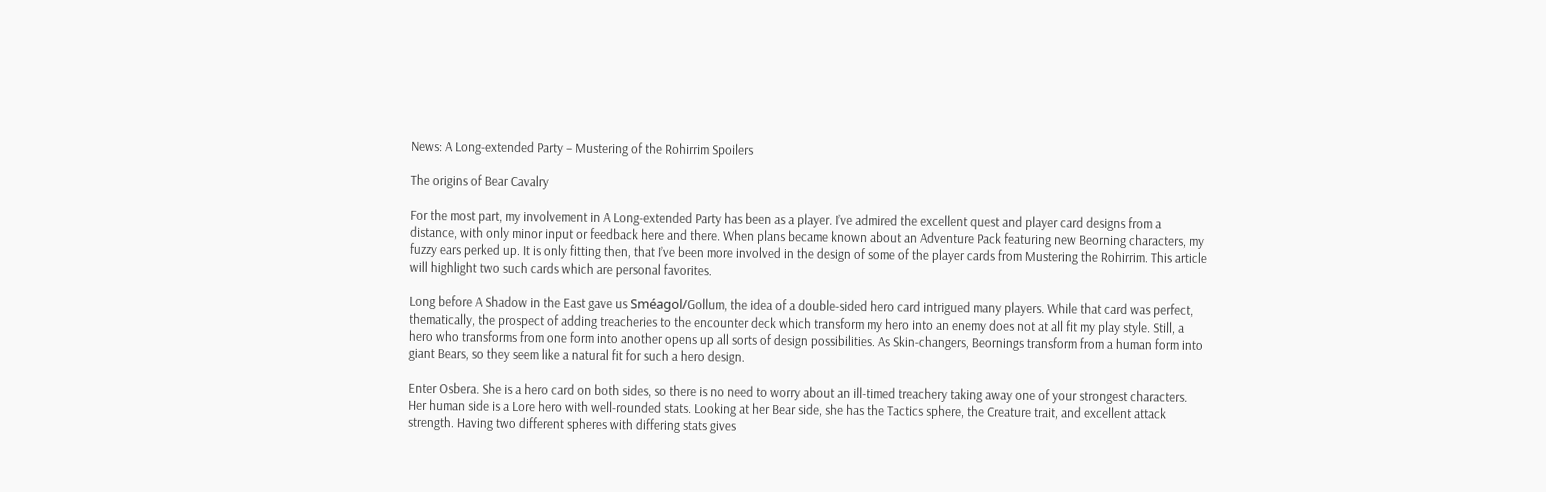News: A Long-extended Party – Mustering of the Rohirrim Spoilers

The origins of Bear Cavalry

For the most part, my involvement in A Long-extended Party has been as a player. I’ve admired the excellent quest and player card designs from a distance, with only minor input or feedback here and there. When plans became known about an Adventure Pack featuring new Beorning characters, my fuzzy ears perked up. It is only fitting then, that I’ve been more involved in the design of some of the player cards from Mustering the Rohirrim. This article will highlight two such cards which are personal favorites.

Long before A Shadow in the East gave us Sméagol/Gollum, the idea of a double-sided hero card intrigued many players. While that card was perfect, thematically, the prospect of adding treacheries to the encounter deck which transform my hero into an enemy does not at all fit my play style. Still, a hero who transforms from one form into another opens up all sorts of design possibilities. As Skin-changers, Beornings transform from a human form into giant Bears, so they seem like a natural fit for such a hero design.

Enter Osbera. She is a hero card on both sides, so there is no need to worry about an ill-timed treachery taking away one of your strongest characters. Her human side is a Lore hero with well-rounded stats. Looking at her Bear side, she has the Tactics sphere, the Creature trait, and excellent attack strength. Having two different spheres with differing stats gives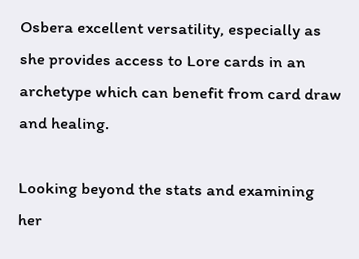Osbera excellent versatility, especially as she provides access to Lore cards in an archetype which can benefit from card draw and healing.

Looking beyond the stats and examining her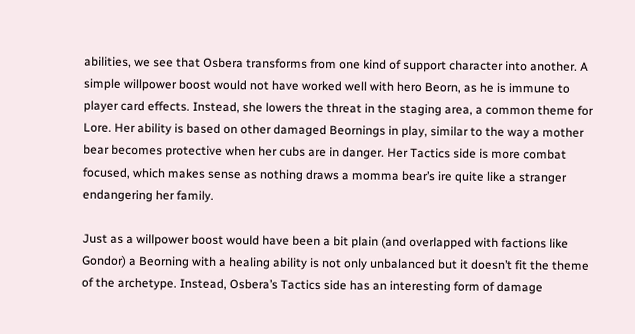abilities, we see that Osbera transforms from one kind of support character into another. A simple willpower boost would not have worked well with hero Beorn, as he is immune to player card effects. Instead, she lowers the threat in the staging area, a common theme for Lore. Her ability is based on other damaged Beornings in play, similar to the way a mother bear becomes protective when her cubs are in danger. Her Tactics side is more combat focused, which makes sense as nothing draws a momma bear’s ire quite like a stranger endangering her family.

Just as a willpower boost would have been a bit plain (and overlapped with factions like Gondor) a Beorning with a healing ability is not only unbalanced but it doesn’t fit the theme of the archetype. Instead, Osbera’s Tactics side has an interesting form of damage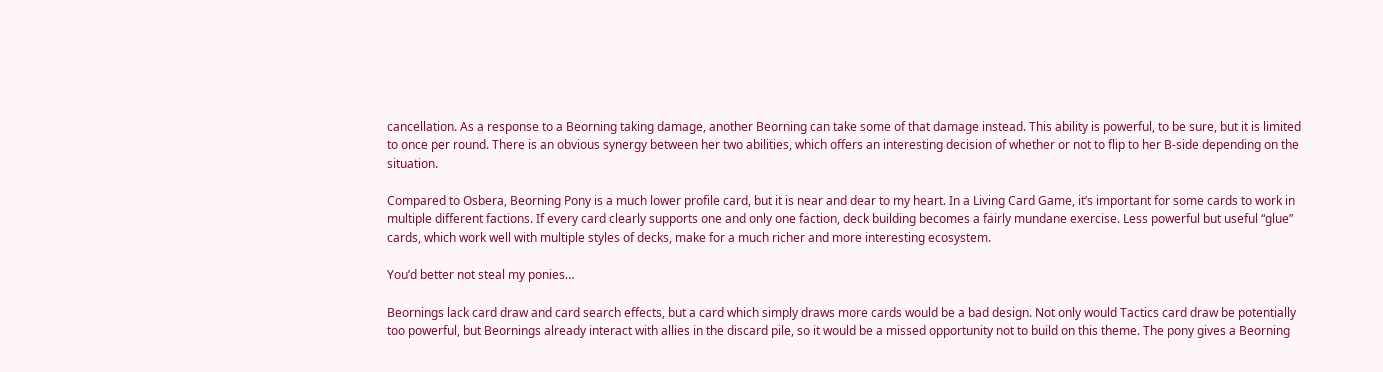cancellation. As a response to a Beorning taking damage, another Beorning can take some of that damage instead. This ability is powerful, to be sure, but it is limited to once per round. There is an obvious synergy between her two abilities, which offers an interesting decision of whether or not to flip to her B-side depending on the situation.

Compared to Osbera, Beorning Pony is a much lower profile card, but it is near and dear to my heart. In a Living Card Game, it’s important for some cards to work in multiple different factions. If every card clearly supports one and only one faction, deck building becomes a fairly mundane exercise. Less powerful but useful “glue” cards, which work well with multiple styles of decks, make for a much richer and more interesting ecosystem.

You’d better not steal my ponies…

Beornings lack card draw and card search effects, but a card which simply draws more cards would be a bad design. Not only would Tactics card draw be potentially too powerful, but Beornings already interact with allies in the discard pile, so it would be a missed opportunity not to build on this theme. The pony gives a Beorning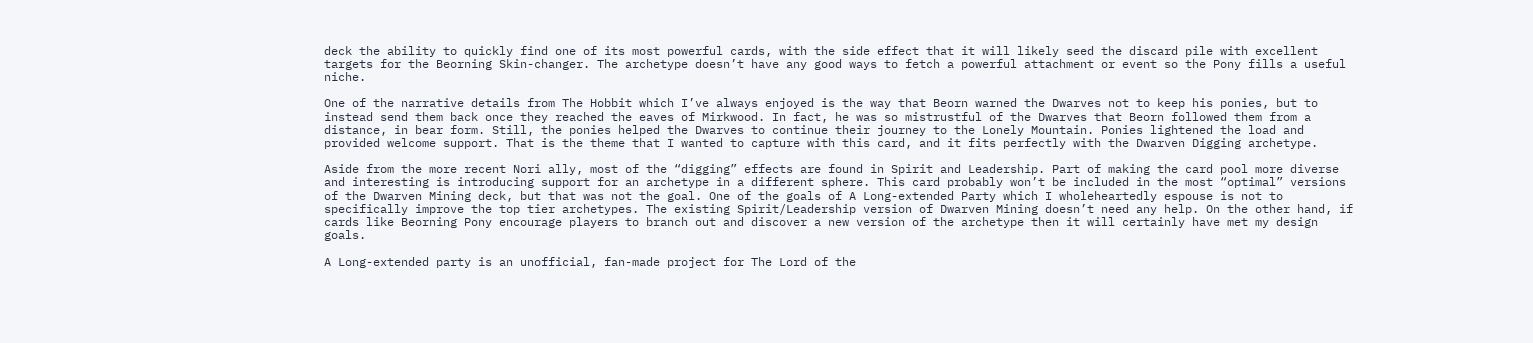deck the ability to quickly find one of its most powerful cards, with the side effect that it will likely seed the discard pile with excellent targets for the Beorning Skin-changer. The archetype doesn’t have any good ways to fetch a powerful attachment or event so the Pony fills a useful niche.

One of the narrative details from The Hobbit which I’ve always enjoyed is the way that Beorn warned the Dwarves not to keep his ponies, but to instead send them back once they reached the eaves of Mirkwood. In fact, he was so mistrustful of the Dwarves that Beorn followed them from a distance, in bear form. Still, the ponies helped the Dwarves to continue their journey to the Lonely Mountain. Ponies lightened the load and provided welcome support. That is the theme that I wanted to capture with this card, and it fits perfectly with the Dwarven Digging archetype.

Aside from the more recent Nori ally, most of the “digging” effects are found in Spirit and Leadership. Part of making the card pool more diverse and interesting is introducing support for an archetype in a different sphere. This card probably won’t be included in the most “optimal” versions of the Dwarven Mining deck, but that was not the goal. One of the goals of A Long-extended Party which I wholeheartedly espouse is not to specifically improve the top tier archetypes. The existing Spirit/Leadership version of Dwarven Mining doesn’t need any help. On the other hand, if cards like Beorning Pony encourage players to branch out and discover a new version of the archetype then it will certainly have met my design goals.

A Long-extended party is an unofficial, fan-made project for The Lord of the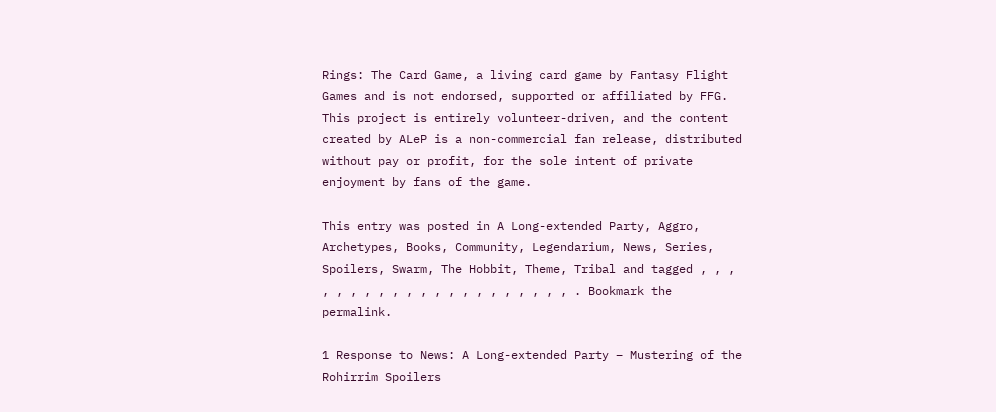Rings: The Card Game, a living card game by Fantasy Flight Games and is not endorsed, supported or affiliated by FFG. This project is entirely volunteer-driven, and the content created by ALeP is a non-commercial fan release, distributed without pay or profit, for the sole intent of private enjoyment by fans of the game.

This entry was posted in A Long-extended Party, Aggro, Archetypes, Books, Community, Legendarium, News, Series, Spoilers, Swarm, The Hobbit, Theme, Tribal and tagged , , , , , , , , , , , , , , , , , , , , , . Bookmark the permalink.

1 Response to News: A Long-extended Party – Mustering of the Rohirrim Spoilers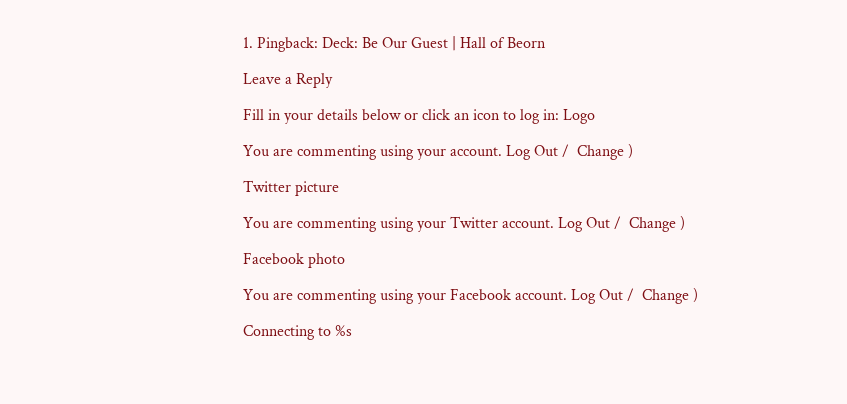1. Pingback: Deck: Be Our Guest | Hall of Beorn

Leave a Reply

Fill in your details below or click an icon to log in: Logo

You are commenting using your account. Log Out /  Change )

Twitter picture

You are commenting using your Twitter account. Log Out /  Change )

Facebook photo

You are commenting using your Facebook account. Log Out /  Change )

Connecting to %s